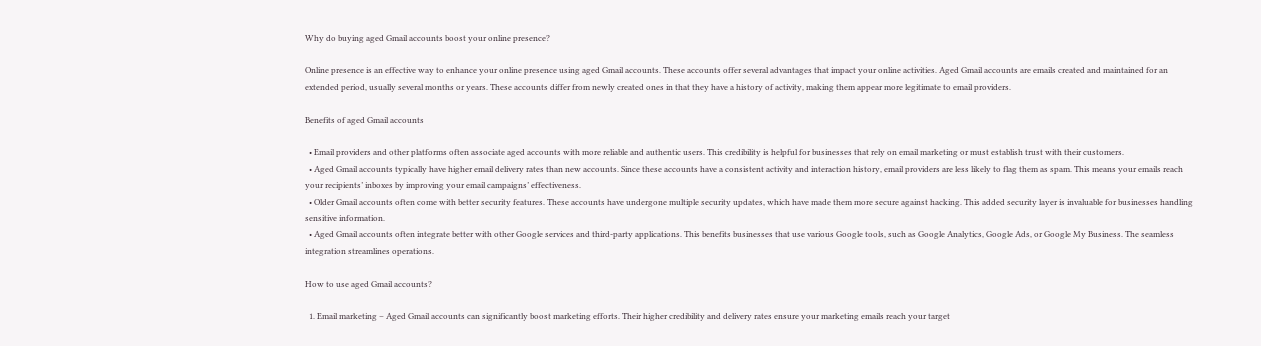Why do buying aged Gmail accounts boost your online presence?

Online presence is an effective way to enhance your online presence using aged Gmail accounts. These accounts offer several advantages that impact your online activities. Aged Gmail accounts are emails created and maintained for an extended period, usually several months or years. These accounts differ from newly created ones in that they have a history of activity, making them appear more legitimate to email providers.

Benefits of aged Gmail accounts

  • Email providers and other platforms often associate aged accounts with more reliable and authentic users. This credibility is helpful for businesses that rely on email marketing or must establish trust with their customers.
  • Aged Gmail accounts typically have higher email delivery rates than new accounts. Since these accounts have a consistent activity and interaction history, email providers are less likely to flag them as spam. This means your emails reach your recipients’ inboxes by improving your email campaigns’ effectiveness.
  • Older Gmail accounts often come with better security features. These accounts have undergone multiple security updates, which have made them more secure against hacking. This added security layer is invaluable for businesses handling sensitive information.
  • Aged Gmail accounts often integrate better with other Google services and third-party applications. This benefits businesses that use various Google tools, such as Google Analytics, Google Ads, or Google My Business. The seamless integration streamlines operations.

How to use aged Gmail accounts?

  1. Email marketing – Aged Gmail accounts can significantly boost marketing efforts. Their higher credibility and delivery rates ensure your marketing emails reach your target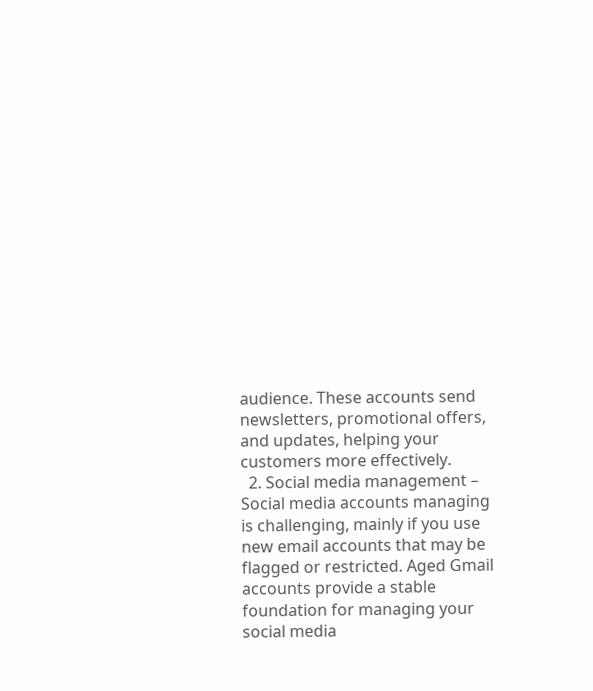audience. These accounts send newsletters, promotional offers, and updates, helping your customers more effectively.
  2. Social media management – Social media accounts managing is challenging, mainly if you use new email accounts that may be flagged or restricted. Aged Gmail accounts provide a stable foundation for managing your social media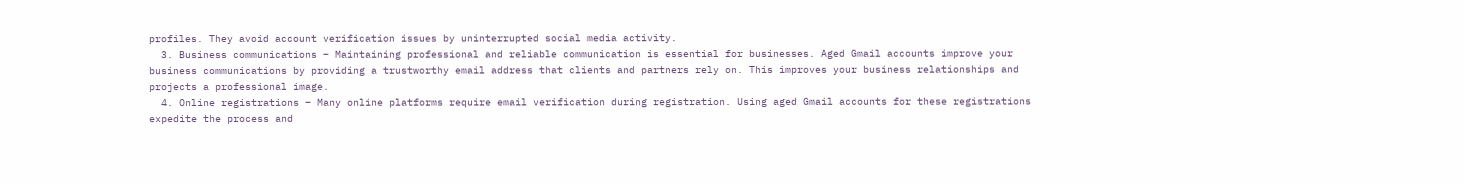profiles. They avoid account verification issues by uninterrupted social media activity.
  3. Business communications – Maintaining professional and reliable communication is essential for businesses. Aged Gmail accounts improve your business communications by providing a trustworthy email address that clients and partners rely on. This improves your business relationships and projects a professional image.
  4. Online registrations – Many online platforms require email verification during registration. Using aged Gmail accounts for these registrations expedite the process and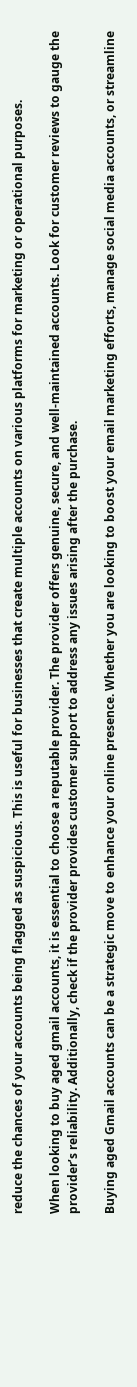reduce the chances of your accounts being flagged as suspicious. This is useful for businesses that create multiple accounts on various platforms for marketing or operational purposes.

When looking to buy aged gmail accounts, it is essential to choose a reputable provider. The provider offers genuine, secure, and well-maintained accounts. Look for customer reviews to gauge the provider’s reliability. Additionally, check if the provider provides customer support to address any issues arising after the purchase.

Buying aged Gmail accounts can be a strategic move to enhance your online presence. Whether you are looking to boost your email marketing efforts, manage social media accounts, or streamline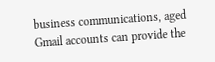business communications, aged Gmail accounts can provide the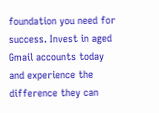foundation you need for success. Invest in aged Gmail accounts today and experience the difference they can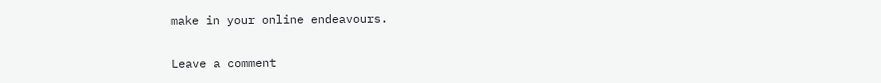make in your online endeavours.

Leave a comment